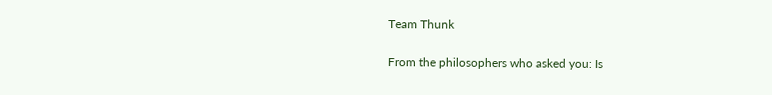Team Thunk

From the philosophers who asked you: Is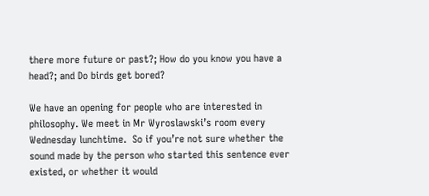there more future or past?; How do you know you have a head?; and Do birds get bored?

We have an opening for people who are interested in philosophy. We meet in Mr Wyroslawski’s room every Wednesday lunchtime.  So if you’re not sure whether the sound made by the person who started this sentence ever existed, or whether it would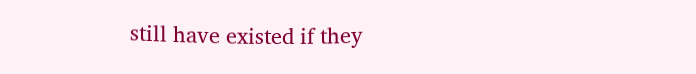still have existed if they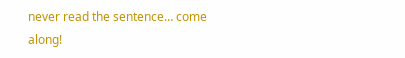never read the sentence… come along!